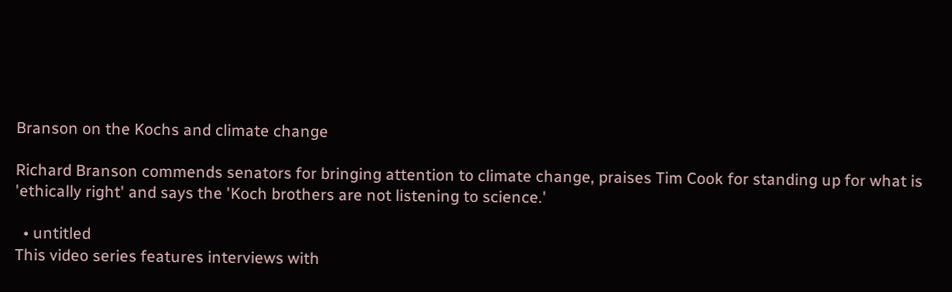Branson on the Kochs and climate change

Richard Branson commends senators for bringing attention to climate change, praises Tim Cook for standing up for what is 'ethically right' and says the 'Koch brothers are not listening to science.'

  • untitled
This video series features interviews with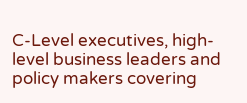C-Level executives, high-level business leaders and policy makers covering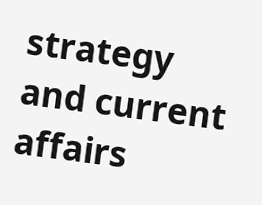strategy and current affairs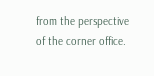from the perspective of the corner office.